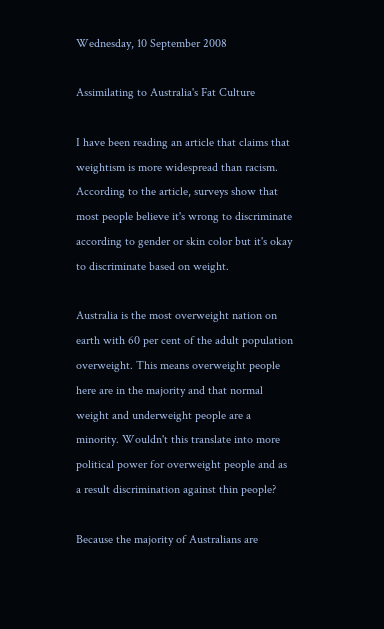Wednesday, 10 September 2008

Assimilating to Australia's Fat Culture

I have been reading an article that claims that weightism is more widespread than racism. According to the article, surveys show that most people believe it's wrong to discriminate according to gender or skin color but it's okay to discriminate based on weight.

Australia is the most overweight nation on earth with 60 per cent of the adult population overweight. This means overweight people here are in the majority and that normal weight and underweight people are a minority. Wouldn't this translate into more political power for overweight people and as a result discrimination against thin people?

Because the majority of Australians are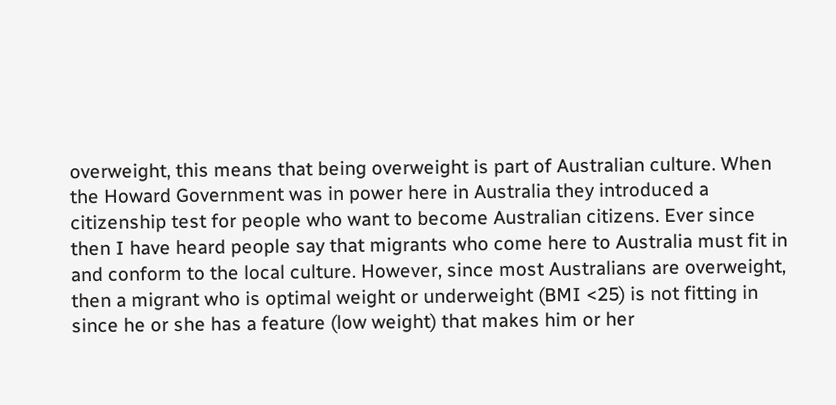overweight, this means that being overweight is part of Australian culture. When the Howard Government was in power here in Australia they introduced a citizenship test for people who want to become Australian citizens. Ever since then I have heard people say that migrants who come here to Australia must fit in and conform to the local culture. However, since most Australians are overweight, then a migrant who is optimal weight or underweight (BMI <25) is not fitting in since he or she has a feature (low weight) that makes him or her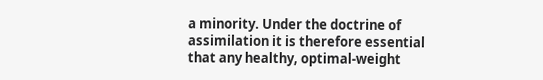a minority. Under the doctrine of assimilation it is therefore essential that any healthy, optimal-weight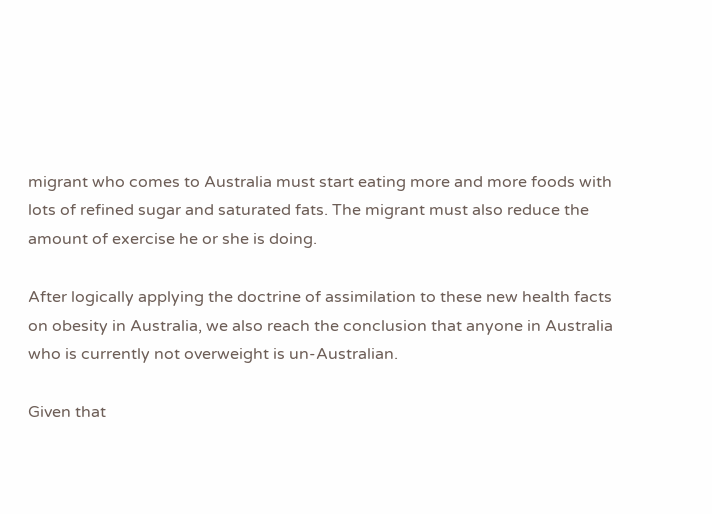migrant who comes to Australia must start eating more and more foods with lots of refined sugar and saturated fats. The migrant must also reduce the amount of exercise he or she is doing.

After logically applying the doctrine of assimilation to these new health facts on obesity in Australia, we also reach the conclusion that anyone in Australia who is currently not overweight is un-Australian.

Given that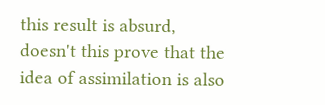this result is absurd, doesn't this prove that the idea of assimilation is also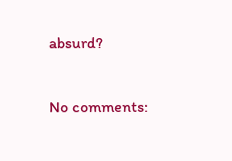absurd?

No comments: